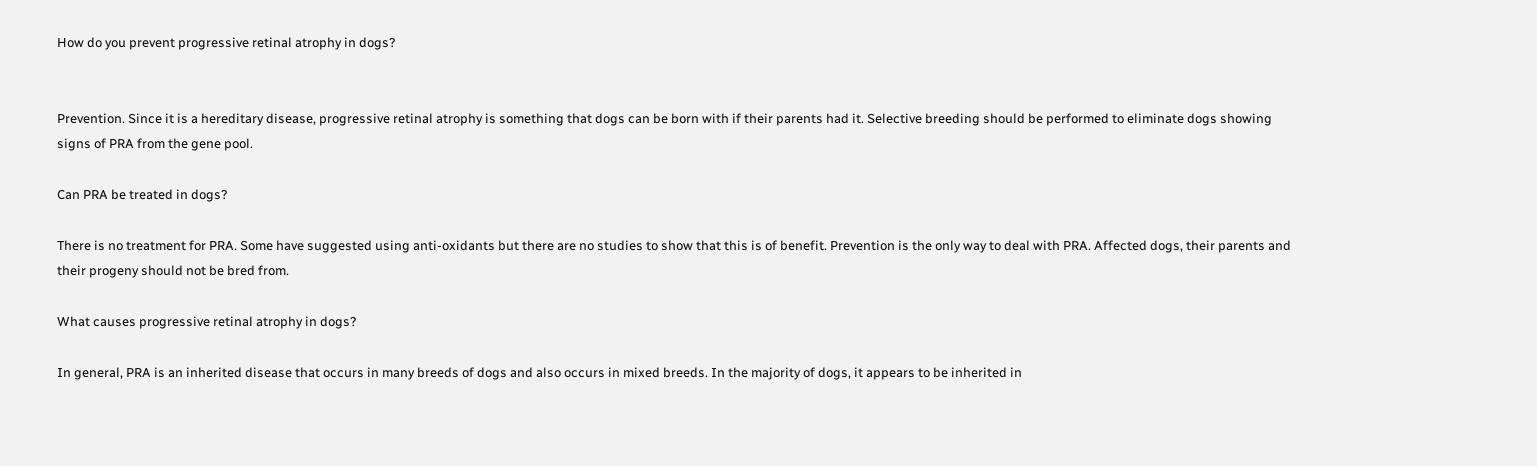How do you prevent progressive retinal atrophy in dogs?


Prevention. Since it is a hereditary disease, progressive retinal atrophy is something that dogs can be born with if their parents had it. Selective breeding should be performed to eliminate dogs showing signs of PRA from the gene pool.

Can PRA be treated in dogs?

There is no treatment for PRA. Some have suggested using anti-oxidants but there are no studies to show that this is of benefit. Prevention is the only way to deal with PRA. Affected dogs, their parents and their progeny should not be bred from.

What causes progressive retinal atrophy in dogs?

In general, PRA is an inherited disease that occurs in many breeds of dogs and also occurs in mixed breeds. In the majority of dogs, it appears to be inherited in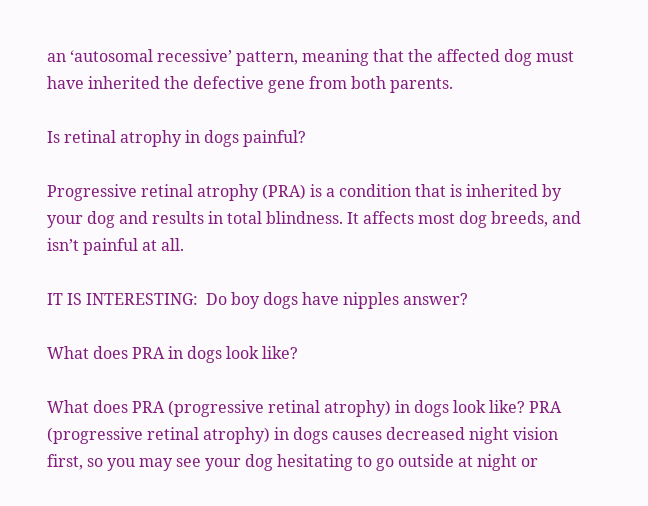an ‘autosomal recessive’ pattern, meaning that the affected dog must have inherited the defective gene from both parents.

Is retinal atrophy in dogs painful?

Progressive retinal atrophy (PRA) is a condition that is inherited by your dog and results in total blindness. It affects most dog breeds, and isn’t painful at all.

IT IS INTERESTING:  Do boy dogs have nipples answer?

What does PRA in dogs look like?

What does PRA (progressive retinal atrophy) in dogs look like? PRA (progressive retinal atrophy) in dogs causes decreased night vision first, so you may see your dog hesitating to go outside at night or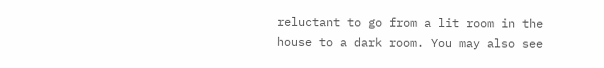reluctant to go from a lit room in the house to a dark room. You may also see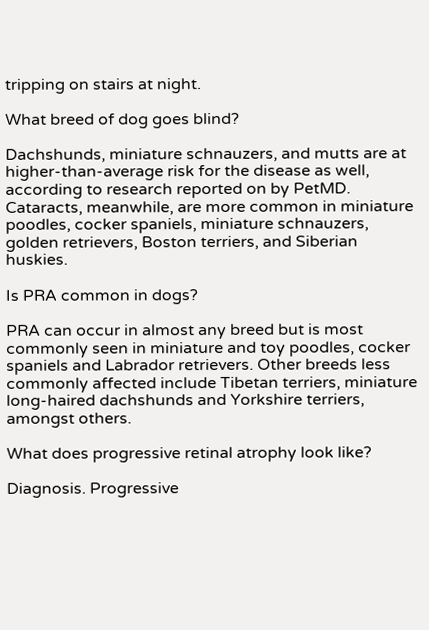tripping on stairs at night.

What breed of dog goes blind?

Dachshunds, miniature schnauzers, and mutts are at higher-than-average risk for the disease as well, according to research reported on by PetMD. Cataracts, meanwhile, are more common in miniature poodles, cocker spaniels, miniature schnauzers, golden retrievers, Boston terriers, and Siberian huskies.

Is PRA common in dogs?

PRA can occur in almost any breed but is most commonly seen in miniature and toy poodles, cocker spaniels and Labrador retrievers. Other breeds less commonly affected include Tibetan terriers, miniature long-haired dachshunds and Yorkshire terriers, amongst others.

What does progressive retinal atrophy look like?

Diagnosis. Progressive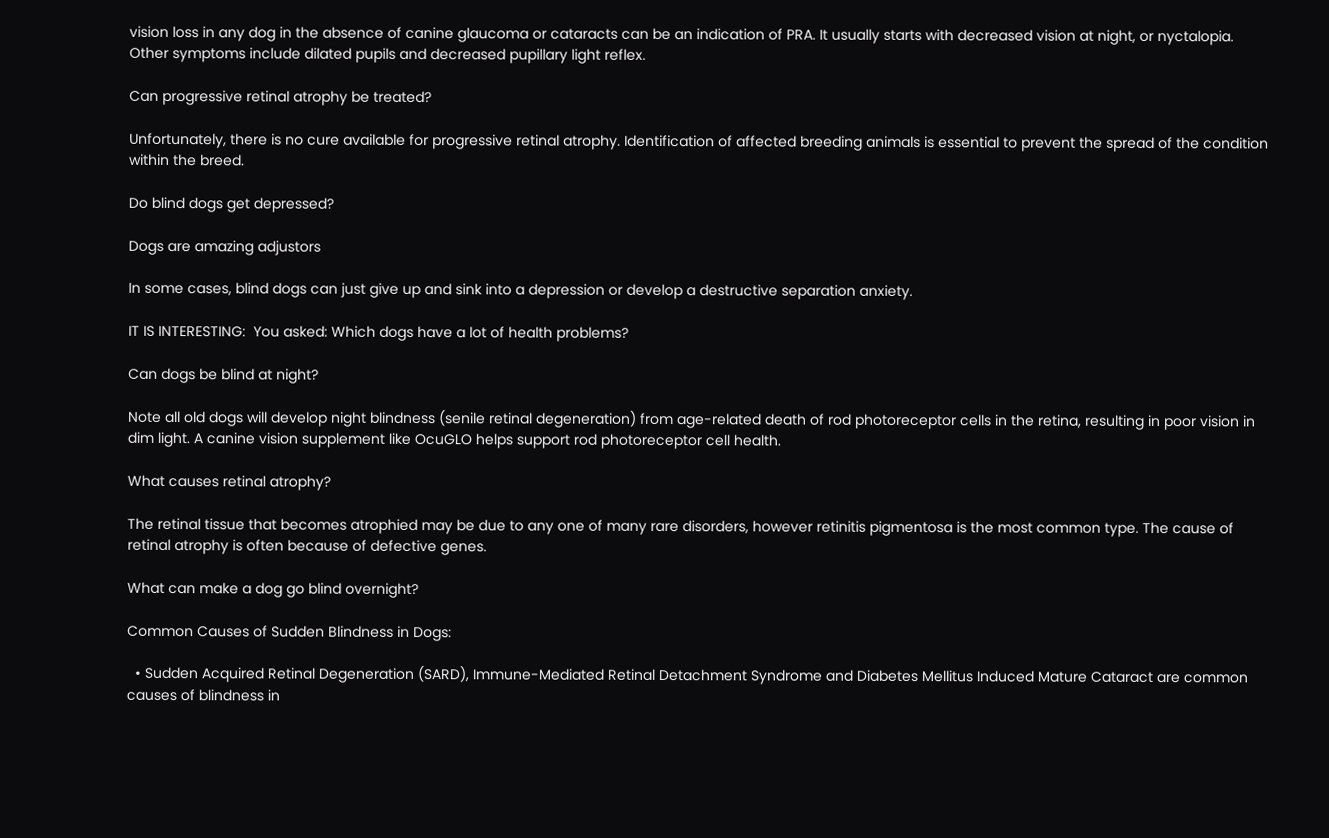vision loss in any dog in the absence of canine glaucoma or cataracts can be an indication of PRA. It usually starts with decreased vision at night, or nyctalopia. Other symptoms include dilated pupils and decreased pupillary light reflex.

Can progressive retinal atrophy be treated?

Unfortunately, there is no cure available for progressive retinal atrophy. Identification of affected breeding animals is essential to prevent the spread of the condition within the breed.

Do blind dogs get depressed?

Dogs are amazing adjustors

In some cases, blind dogs can just give up and sink into a depression or develop a destructive separation anxiety.

IT IS INTERESTING:  You asked: Which dogs have a lot of health problems?

Can dogs be blind at night?

Note all old dogs will develop night blindness (senile retinal degeneration) from age-related death of rod photoreceptor cells in the retina, resulting in poor vision in dim light. A canine vision supplement like OcuGLO helps support rod photoreceptor cell health.

What causes retinal atrophy?

The retinal tissue that becomes atrophied may be due to any one of many rare disorders, however retinitis pigmentosa is the most common type. The cause of retinal atrophy is often because of defective genes.

What can make a dog go blind overnight?

Common Causes of Sudden Blindness in Dogs:

  • Sudden Acquired Retinal Degeneration (SARD), Immune-Mediated Retinal Detachment Syndrome and Diabetes Mellitus Induced Mature Cataract are common causes of blindness in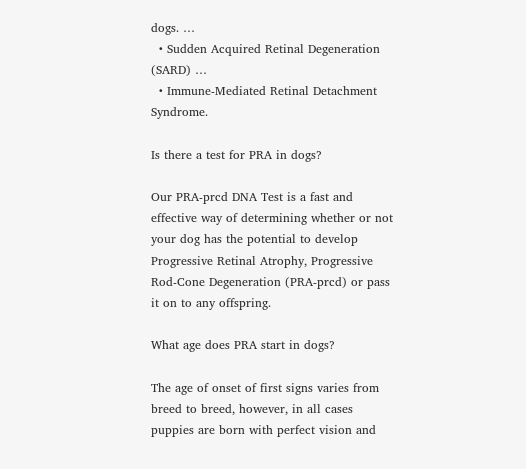dogs. …
  • Sudden Acquired Retinal Degeneration (SARD) …
  • Immune-Mediated Retinal Detachment Syndrome.

Is there a test for PRA in dogs?

Our PRA-prcd DNA Test is a fast and effective way of determining whether or not your dog has the potential to develop Progressive Retinal Atrophy, Progressive Rod-Cone Degeneration (PRA-prcd) or pass it on to any offspring.

What age does PRA start in dogs?

The age of onset of first signs varies from breed to breed, however, in all cases puppies are born with perfect vision and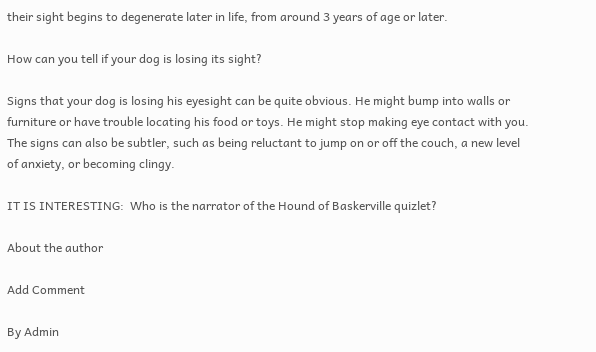their sight begins to degenerate later in life, from around 3 years of age or later.

How can you tell if your dog is losing its sight?

Signs that your dog is losing his eyesight can be quite obvious. He might bump into walls or furniture or have trouble locating his food or toys. He might stop making eye contact with you. The signs can also be subtler, such as being reluctant to jump on or off the couch, a new level of anxiety, or becoming clingy.

IT IS INTERESTING:  Who is the narrator of the Hound of Baskerville quizlet?

About the author

Add Comment

By Admin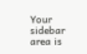Your sidebar area is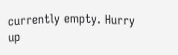currently empty. Hurry up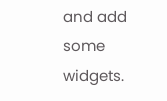and add some widgets.